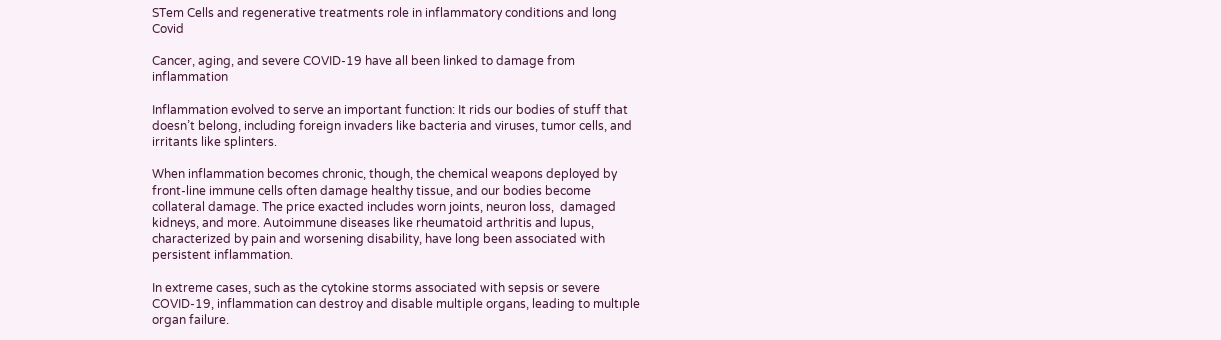STem Cells and regenerative treatments role in inflammatory conditions and long Covid

Cancer, aging, and severe COVID-19 have all been linked to damage from inflammation

Inflammation evolved to serve an important function: It rids our bodies of stuff that doesn’t belong, including foreign invaders like bacteria and viruses, tumor cells, and irritants like splinters.

When inflammation becomes chronic, though, the chemical weapons deployed by front-line immune cells often damage healthy tissue, and our bodies become collateral damage. The price exacted includes worn joints, neuron loss,  damaged kidneys, and more. Autoimmune diseases like rheumatoid arthritis and lupus, characterized by pain and worsening disability, have long been associated with persistent inflammation.

In extreme cases, such as the cytokine storms associated with sepsis or severe COVID-19, inflammation can destroy and disable multiple organs, leading to multıple organ failure.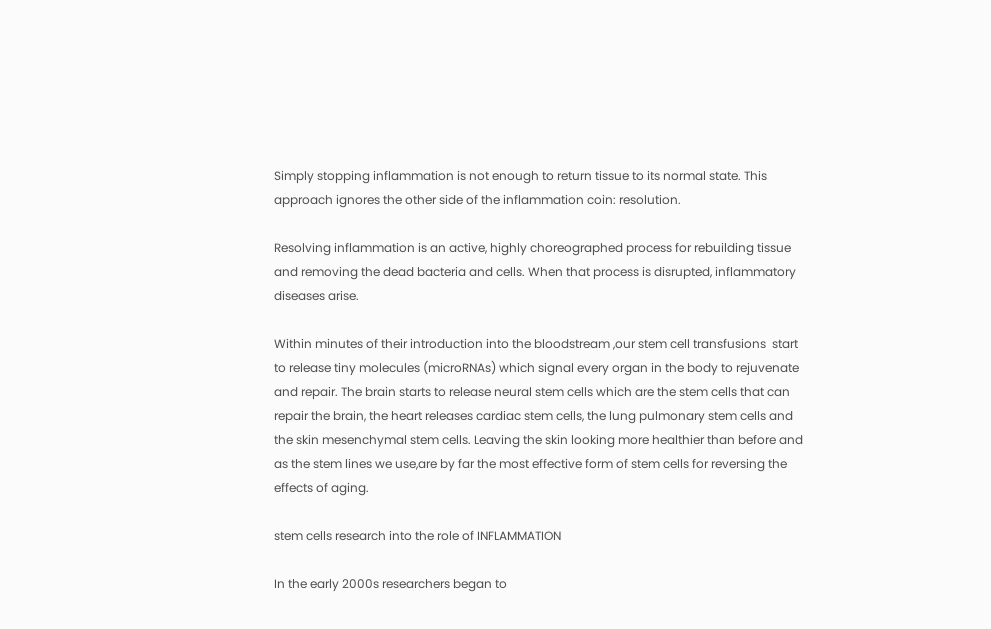Simply stopping inflammation is not enough to return tissue to its normal state. This approach ignores the other side of the inflammation coin: resolution.

Resolving inflammation is an active, highly choreographed process for rebuilding tissue and removing the dead bacteria and cells. When that process is disrupted, inflammatory diseases arise.

Within minutes of their introduction into the bloodstream ,our stem cell transfusions  start to release tiny molecules (microRNAs) which signal every organ in the body to rejuvenate and repair. The brain starts to release neural stem cells which are the stem cells that can repair the brain, the heart releases cardiac stem cells, the lung pulmonary stem cells and the skin mesenchymal stem cells. Leaving the skin looking more healthier than before and as the stem lines we use,are by far the most effective form of stem cells for reversing the effects of aging.

stem cells research into the role of INFLAMMATION

In the early 2000s researchers began to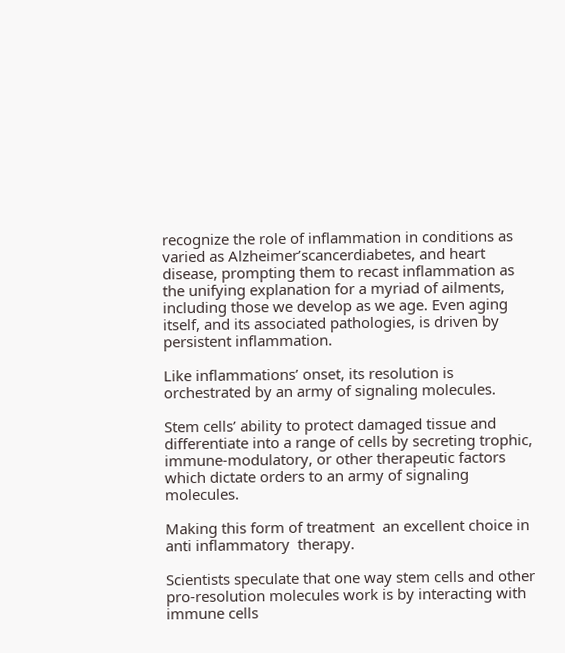recognize the role of inflammation in conditions as varied as Alzheimer’scancerdiabetes, and heart disease, prompting them to recast inflammation as the unifying explanation for a myriad of ailments, including those we develop as we age. Even aging itself, and its associated pathologies, is driven by persistent inflammation.

Like inflammations’ onset, its resolution is orchestrated by an army of signaling molecules.

Stem cells’ ability to protect damaged tissue and differentiate into a range of cells by secreting trophic, immune-modulatory, or other therapeutic factors   which dictate orders to an army of signaling molecules.

Making this form of treatment  an excellent choice in anti inflammatory  therapy.

Scientists speculate that one way stem cells and other pro-resolution molecules work is by interacting with immune cells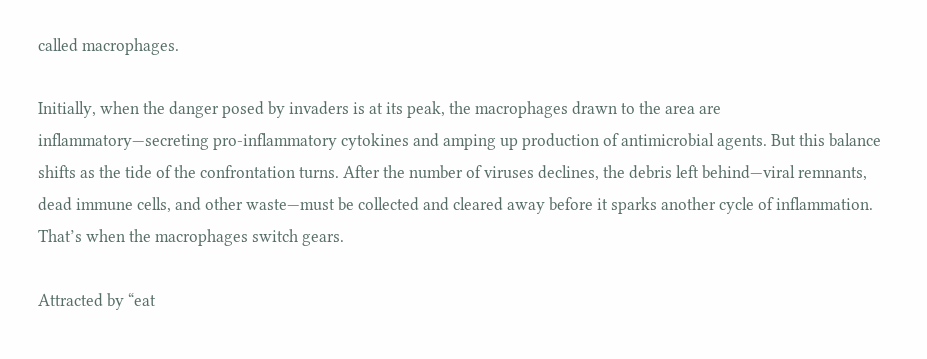called macrophages.

Initially, when the danger posed by invaders is at its peak, the macrophages drawn to the area are inflammatory—secreting pro-inflammatory cytokines and amping up production of antimicrobial agents. But this balance shifts as the tide of the confrontation turns. After the number of viruses declines, the debris left behind—viral remnants, dead immune cells, and other waste—must be collected and cleared away before it sparks another cycle of inflammation. That’s when the macrophages switch gears.

Attracted by “eat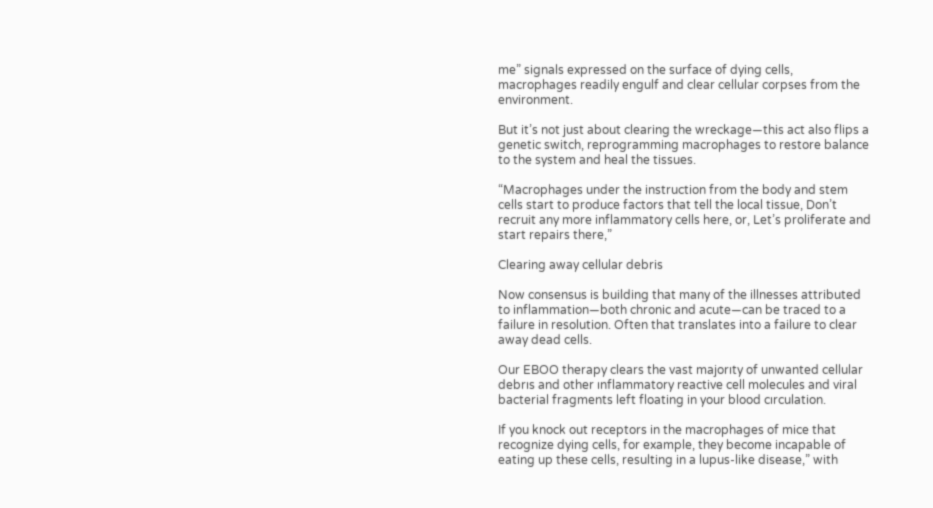me” signals expressed on the surface of dying cells, macrophages readily engulf and clear cellular corpses from the environment.

But it’s not just about clearing the wreckage—this act also flips a genetic switch, reprogramming macrophages to restore balance to the system and heal the tissues.

“Macrophages under the instruction from the body and stem cells start to produce factors that tell the local tissue, Don’t recruit any more inflammatory cells here, or, Let’s proliferate and start repairs there,”

Clearing away cellular debris

Now consensus is building that many of the illnesses attributed to inflammation—both chronic and acute—can be traced to a failure in resolution. Often that translates into a failure to clear away dead cells.

Our EBOO therapy clears the vast majorıty of unwanted cellular debrıs and other ınflammatory reactive cell molecules and viral bacterial fragments left floating in your blood cırculation.

If you knock out receptors in the macrophages of mice that recognize dying cells, for example, they become incapable of eating up these cells, resulting in a lupus-like disease,” with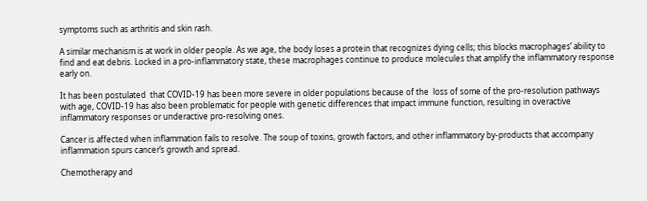symptoms such as arthritis and skin rash.

A similar mechanism is at work in older people. As we age, the body loses a protein that recognizes dying cells; this blocks macrophages’ ability to find and eat debris. Locked in a pro-inflammatory state, these macrophages continue to produce molecules that amplify the inflammatory response early on.

It has been postulated  that COVID-19 has been more severe in older populations because of the  loss of some of the pro-resolution pathways with age, COVID-19 has also been problematic for people with genetic differences that impact immune function, resulting in overactive inflammatory responses or underactive pro-resolving ones.

Cancer is affected when inflammation fails to resolve. The soup of toxins, growth factors, and other inflammatory by-products that accompany inflammation spurs cancer’s growth and spread.

Chemotherapy and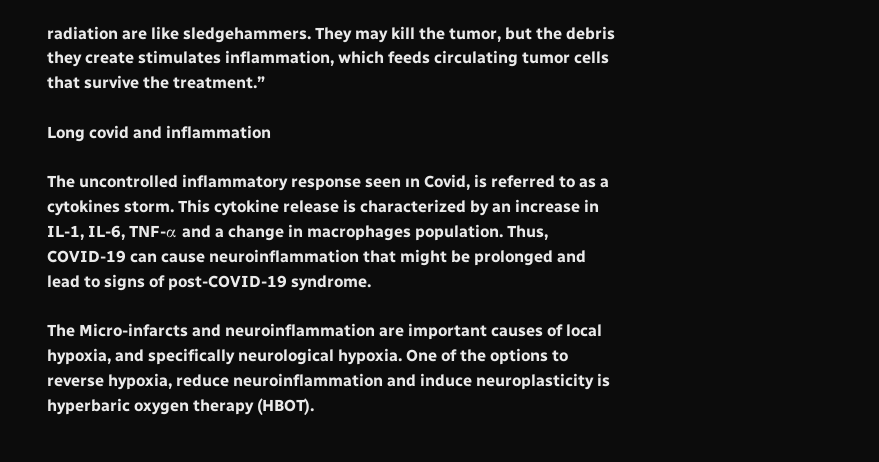radiation are like sledgehammers. They may kill the tumor, but the debris they create stimulates inflammation, which feeds circulating tumor cells that survive the treatment.”

Long covid and inflammation

The uncontrolled inflammatory response seen ın Covid, is referred to as a cytokines storm. This cytokine release is characterized by an increase in IL-1, IL-6, TNF-α and a change in macrophages population. Thus, COVID-19 can cause neuroinflammation that might be prolonged and lead to signs of post-COVID-19 syndrome.

The Micro-infarcts and neuroinflammation are important causes of local hypoxia, and specifically neurological hypoxia. One of the options to reverse hypoxia, reduce neuroinflammation and induce neuroplasticity is hyperbaric oxygen therapy (HBOT).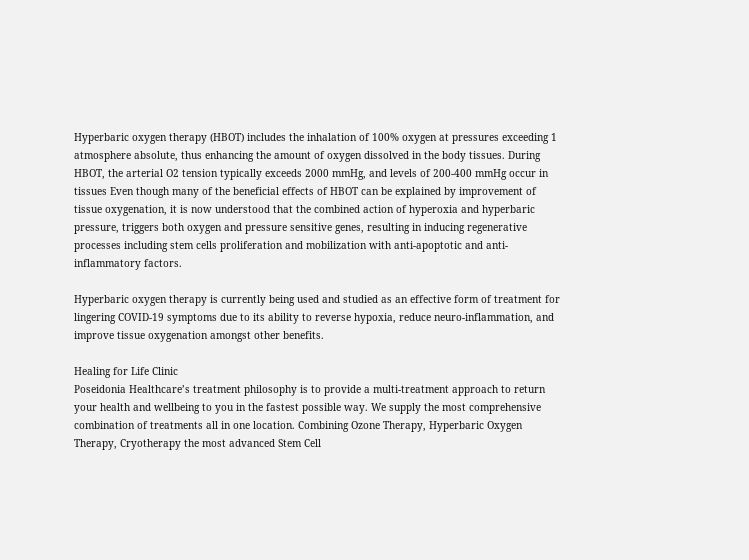Hyperbaric oxygen therapy (HBOT) includes the inhalation of 100% oxygen at pressures exceeding 1 atmosphere absolute, thus enhancing the amount of oxygen dissolved in the body tissues. During HBOT, the arterial O2 tension typically exceeds 2000 mmHg, and levels of 200-400 mmHg occur in tissues Even though many of the beneficial effects of HBOT can be explained by improvement of tissue oxygenation, it is now understood that the combined action of hyperoxia and hyperbaric pressure, triggers both oxygen and pressure sensitive genes, resulting in inducing regenerative processes including stem cells proliferation and mobilization with anti-apoptotic and anti-inflammatory factors.

Hyperbaric oxygen therapy is currently being used and studied as an effective form of treatment for lingering COVID-19 symptoms due to its ability to reverse hypoxia, reduce neuro-inflammation, and improve tissue oxygenation amongst other benefits.

Healing for Life Clinic
Poseidonia Healthcare’s treatment philosophy is to provide a multi-treatment approach to return your health and wellbeing to you in the fastest possible way. We supply the most comprehensive combination of treatments all in one location. Combining Ozone Therapy, Hyperbaric Oxygen Therapy, Cryotherapy the most advanced Stem Cell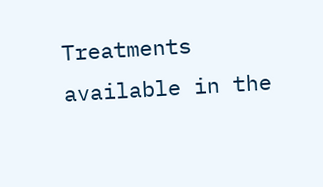Treatments available in the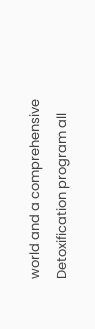world and a comprehensive Detoxification program all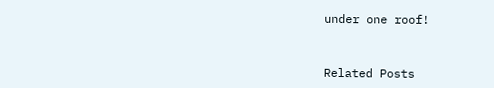under one roof!


Related Posts